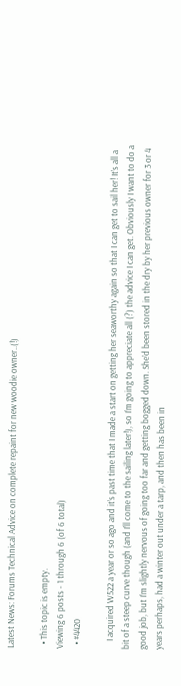Latest News: Forums Technical Advice on complete repaint for new woodie owner..(!)

  • This topic is empty.
Viewing 6 posts - 1 through 6 (of 6 total)
  • #4420

    I acquired W522 a year or so ago and it’s past time that I made a start on getting her seaworthy again so that I can get to sail her! It’s all a bit of a steep curve though (and I’ll come to the sailing later!), so I’m going to appreciate all (?) the advice I can get. Obviously I want to do a good job, but I’m slightly nervous of going too far and getting bogged down. She’d been stored in the dry by her previous owner for 3 or 4 years perhaps, had a winter out under a tarp, and then has been in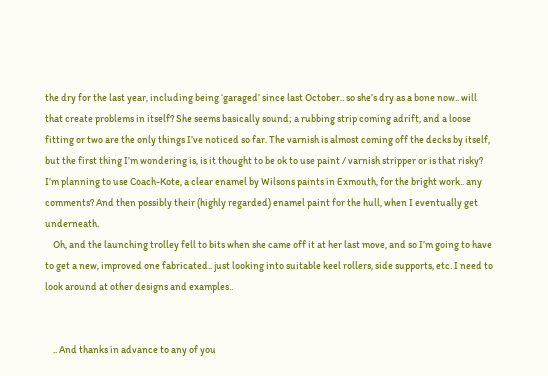the dry for the last year, including being ‘garaged’ since last October.. so she’s dry as a bone now.. will that create problems in itself? She seems basically sound; a rubbing strip coming adrift, and a loose fitting or two are the only things I’ve noticed so far. The varnish is almost coming off the decks by itself, but the first thing I’m wondering is, is it thought to be ok to use paint / varnish stripper or is that risky? I’m planning to use Coach-Kote, a clear enamel by Wilsons paints in Exmouth, for the bright work.. any comments? And then possibly their (highly regarded) enamel paint for the hull, when I eventually get underneath.
    Oh, and the launching trolley fell to bits when she came off it at her last move, and so I’m going to have to get a new, improved one fabricated.. just looking into suitable keel rollers, side supports, etc. I need to look around at other designs and examples..


    .. And thanks in advance to any of you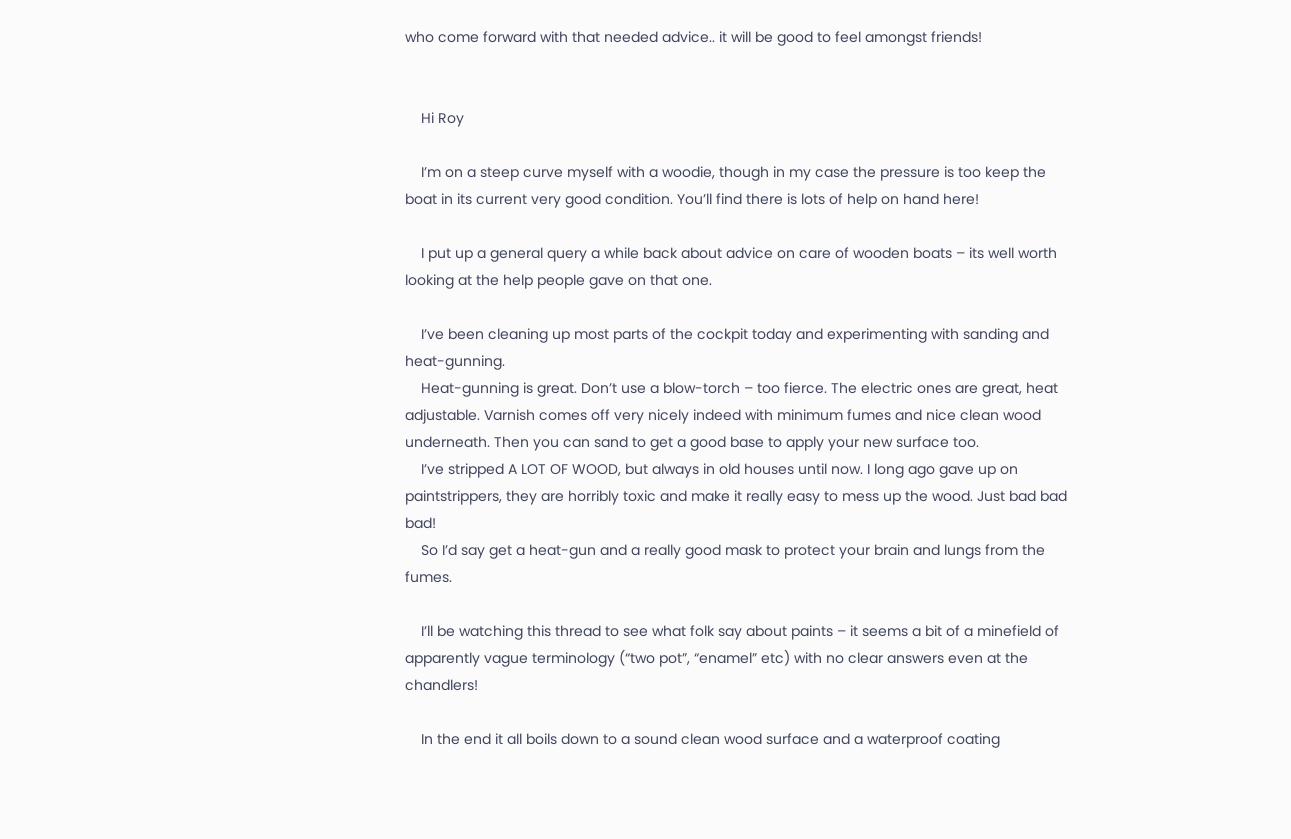who come forward with that needed advice.. it will be good to feel amongst friends!


    Hi Roy

    I’m on a steep curve myself with a woodie, though in my case the pressure is too keep the boat in its current very good condition. You’ll find there is lots of help on hand here!

    I put up a general query a while back about advice on care of wooden boats – its well worth looking at the help people gave on that one.

    I’ve been cleaning up most parts of the cockpit today and experimenting with sanding and heat-gunning.
    Heat-gunning is great. Don’t use a blow-torch – too fierce. The electric ones are great, heat adjustable. Varnish comes off very nicely indeed with minimum fumes and nice clean wood underneath. Then you can sand to get a good base to apply your new surface too.
    I’ve stripped A LOT OF WOOD, but always in old houses until now. I long ago gave up on paintstrippers, they are horribly toxic and make it really easy to mess up the wood. Just bad bad bad!
    So I’d say get a heat-gun and a really good mask to protect your brain and lungs from the fumes.

    I’ll be watching this thread to see what folk say about paints – it seems a bit of a minefield of apparently vague terminology (“two pot”, “enamel” etc) with no clear answers even at the chandlers!

    In the end it all boils down to a sound clean wood surface and a waterproof coating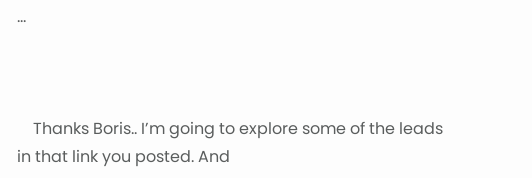…



    Thanks Boris.. I’m going to explore some of the leads in that link you posted. And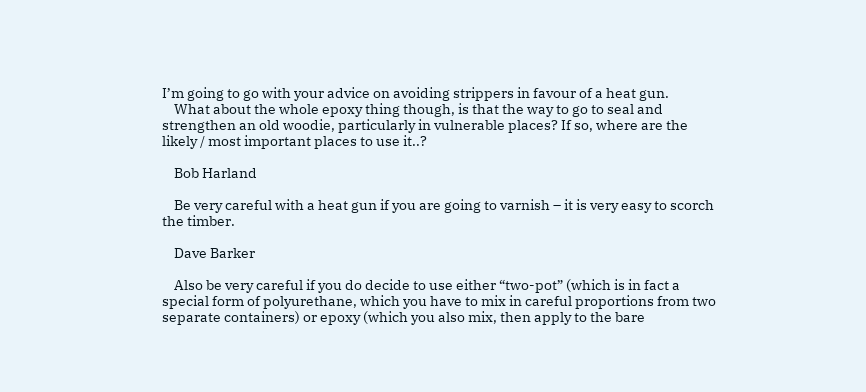I’m going to go with your advice on avoiding strippers in favour of a heat gun.
    What about the whole epoxy thing though, is that the way to go to seal and strengthen an old woodie, particularly in vulnerable places? If so, where are the likely / most important places to use it..?

    Bob Harland

    Be very careful with a heat gun if you are going to varnish – it is very easy to scorch the timber.

    Dave Barker

    Also be very careful if you do decide to use either “two-pot” (which is in fact a special form of polyurethane, which you have to mix in careful proportions from two separate containers) or epoxy (which you also mix, then apply to the bare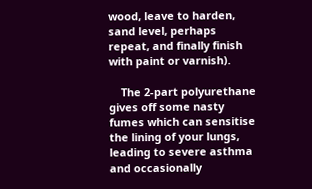wood, leave to harden, sand level, perhaps repeat, and finally finish with paint or varnish).

    The 2-part polyurethane gives off some nasty fumes which can sensitise the lining of your lungs, leading to severe asthma and occasionally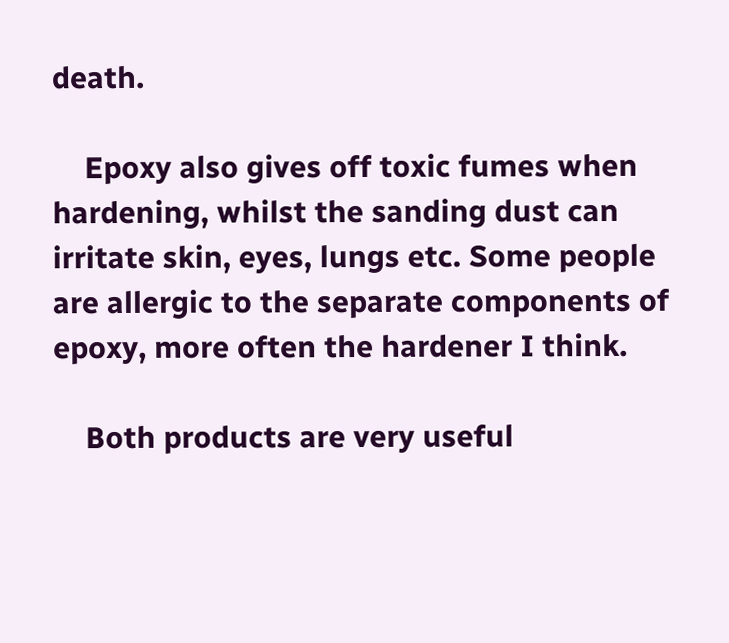death.

    Epoxy also gives off toxic fumes when hardening, whilst the sanding dust can irritate skin, eyes, lungs etc. Some people are allergic to the separate components of epoxy, more often the hardener I think.

    Both products are very useful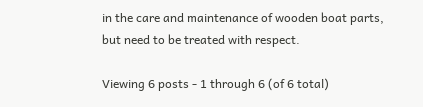in the care and maintenance of wooden boat parts, but need to be treated with respect.

Viewing 6 posts - 1 through 6 (of 6 total)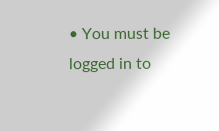• You must be logged in to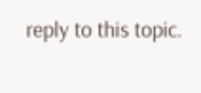reply to this topic.